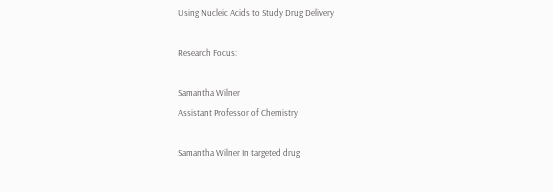Using Nucleic Acids to Study Drug Delivery

Research Focus:

Samantha Wilner
Assistant Professor of Chemistry

Samantha Wilner In targeted drug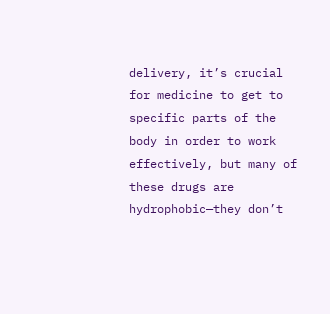delivery, it’s crucial for medicine to get to specific parts of the body in order to work effectively, but many of these drugs are hydrophobic—they don’t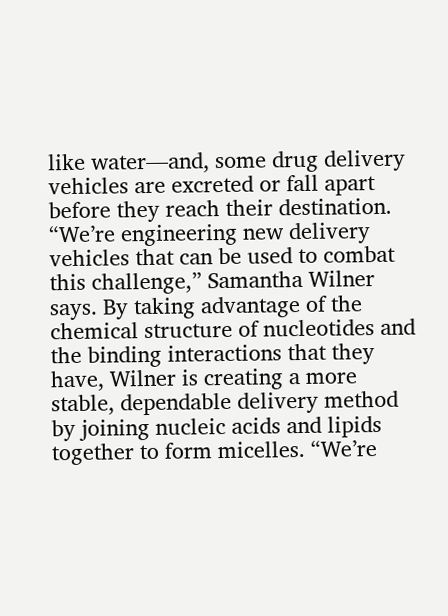like water—and, some drug delivery vehicles are excreted or fall apart before they reach their destination. “We’re engineering new delivery vehicles that can be used to combat this challenge,” Samantha Wilner says. By taking advantage of the chemical structure of nucleotides and the binding interactions that they have, Wilner is creating a more stable, dependable delivery method by joining nucleic acids and lipids together to form micelles. “We’re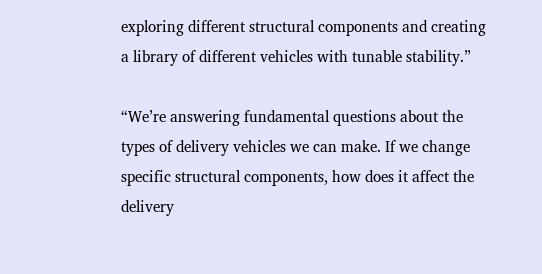exploring different structural components and creating a library of different vehicles with tunable stability.”

“We’re answering fundamental questions about the types of delivery vehicles we can make. If we change specific structural components, how does it affect the delivery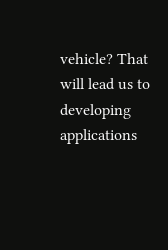vehicle? That will lead us to developing applications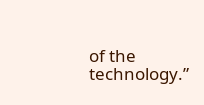of the technology.”